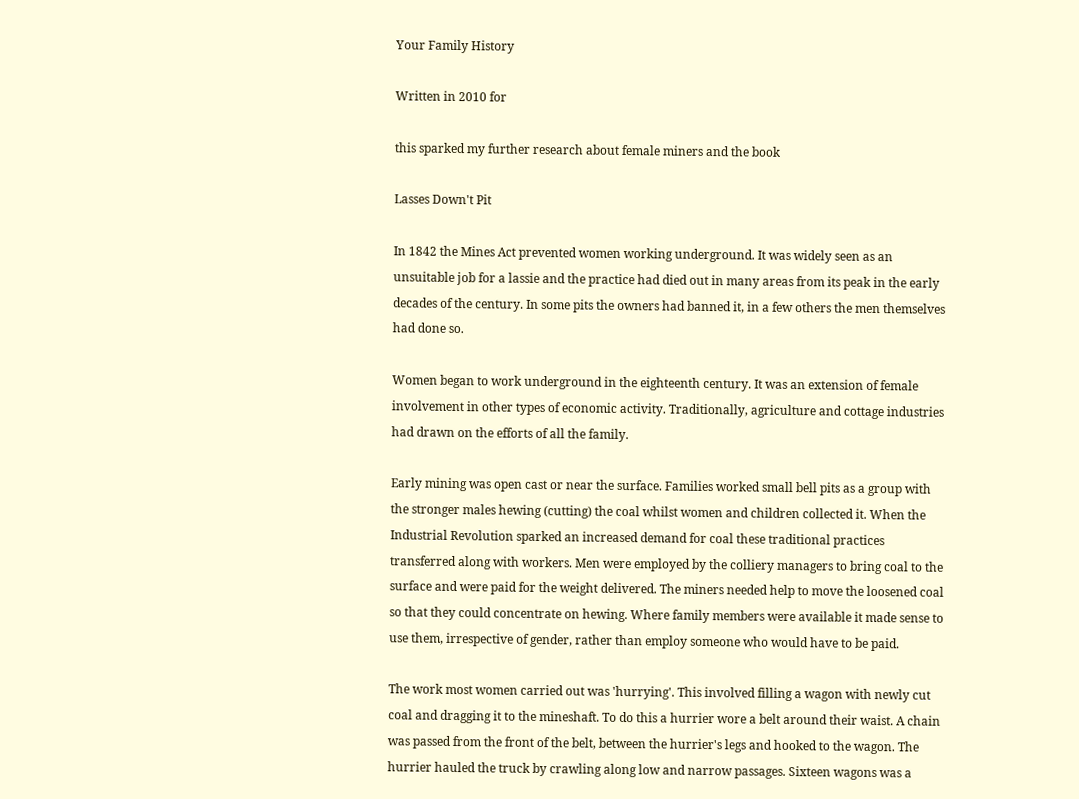Your Family History

Written in 2010 for

this sparked my further research about female miners and the book

Lasses Down't Pit

In 1842 the Mines Act prevented women working underground. It was widely seen as an unsuitable job for a lassie and the practice had died out in many areas from its peak in the early decades of the century. In some pits the owners had banned it, in a few others the men themselves had done so.

Women began to work underground in the eighteenth century. It was an extension of female involvement in other types of economic activity. Traditionally, agriculture and cottage industries had drawn on the efforts of all the family.

Early mining was open cast or near the surface. Families worked small bell pits as a group with the stronger males hewing (cutting) the coal whilst women and children collected it. When the Industrial Revolution sparked an increased demand for coal these traditional practices transferred along with workers. Men were employed by the colliery managers to bring coal to the surface and were paid for the weight delivered. The miners needed help to move the loosened coal so that they could concentrate on hewing. Where family members were available it made sense to use them, irrespective of gender, rather than employ someone who would have to be paid.

The work most women carried out was 'hurrying'. This involved filling a wagon with newly cut coal and dragging it to the mineshaft. To do this a hurrier wore a belt around their waist. A chain was passed from the front of the belt, between the hurrier's legs and hooked to the wagon. The hurrier hauled the truck by crawling along low and narrow passages. Sixteen wagons was a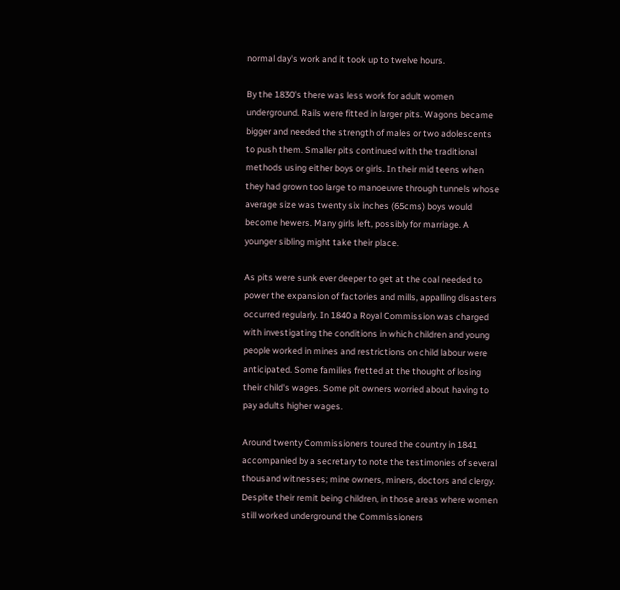normal day's work and it took up to twelve hours.

By the 1830's there was less work for adult women underground. Rails were fitted in larger pits. Wagons became bigger and needed the strength of males or two adolescents to push them. Smaller pits continued with the traditional methods using either boys or girls. In their mid teens when they had grown too large to manoeuvre through tunnels whose average size was twenty six inches (65cms) boys would become hewers. Many girls left, possibly for marriage. A younger sibling might take their place.

As pits were sunk ever deeper to get at the coal needed to power the expansion of factories and mills, appalling disasters occurred regularly. In 1840 a Royal Commission was charged with investigating the conditions in which children and young people worked in mines and restrictions on child labour were anticipated. Some families fretted at the thought of losing their child's wages. Some pit owners worried about having to pay adults higher wages.

Around twenty Commissioners toured the country in 1841 accompanied by a secretary to note the testimonies of several thousand witnesses; mine owners, miners, doctors and clergy. Despite their remit being children, in those areas where women still worked underground the Commissioners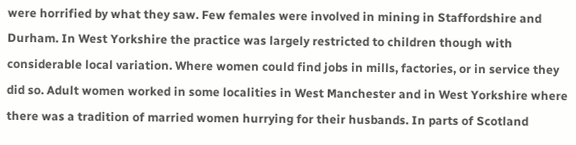were horrified by what they saw. Few females were involved in mining in Staffordshire and Durham. In West Yorkshire the practice was largely restricted to children though with considerable local variation. Where women could find jobs in mills, factories, or in service they did so. Adult women worked in some localities in West Manchester and in West Yorkshire where there was a tradition of married women hurrying for their husbands. In parts of Scotland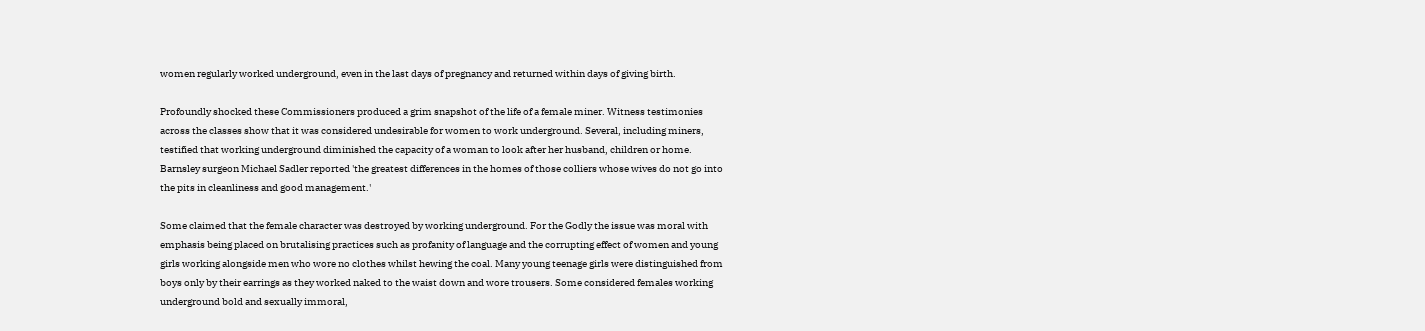women regularly worked underground, even in the last days of pregnancy and returned within days of giving birth.

Profoundly shocked these Commissioners produced a grim snapshot of the life of a female miner. Witness testimonies across the classes show that it was considered undesirable for women to work underground. Several, including miners, testified that working underground diminished the capacity of a woman to look after her husband, children or home. Barnsley surgeon Michael Sadler reported 'the greatest differences in the homes of those colliers whose wives do not go into the pits in cleanliness and good management.'

Some claimed that the female character was destroyed by working underground. For the Godly the issue was moral with emphasis being placed on brutalising practices such as profanity of language and the corrupting effect of women and young girls working alongside men who wore no clothes whilst hewing the coal. Many young teenage girls were distinguished from boys only by their earrings as they worked naked to the waist down and wore trousers. Some considered females working underground bold and sexually immoral,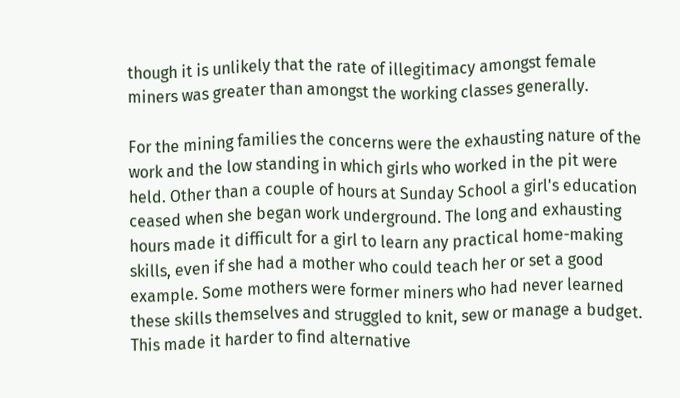though it is unlikely that the rate of illegitimacy amongst female miners was greater than amongst the working classes generally.

For the mining families the concerns were the exhausting nature of the work and the low standing in which girls who worked in the pit were held. Other than a couple of hours at Sunday School a girl's education ceased when she began work underground. The long and exhausting hours made it difficult for a girl to learn any practical home-making skills, even if she had a mother who could teach her or set a good example. Some mothers were former miners who had never learned these skills themselves and struggled to knit, sew or manage a budget. This made it harder to find alternative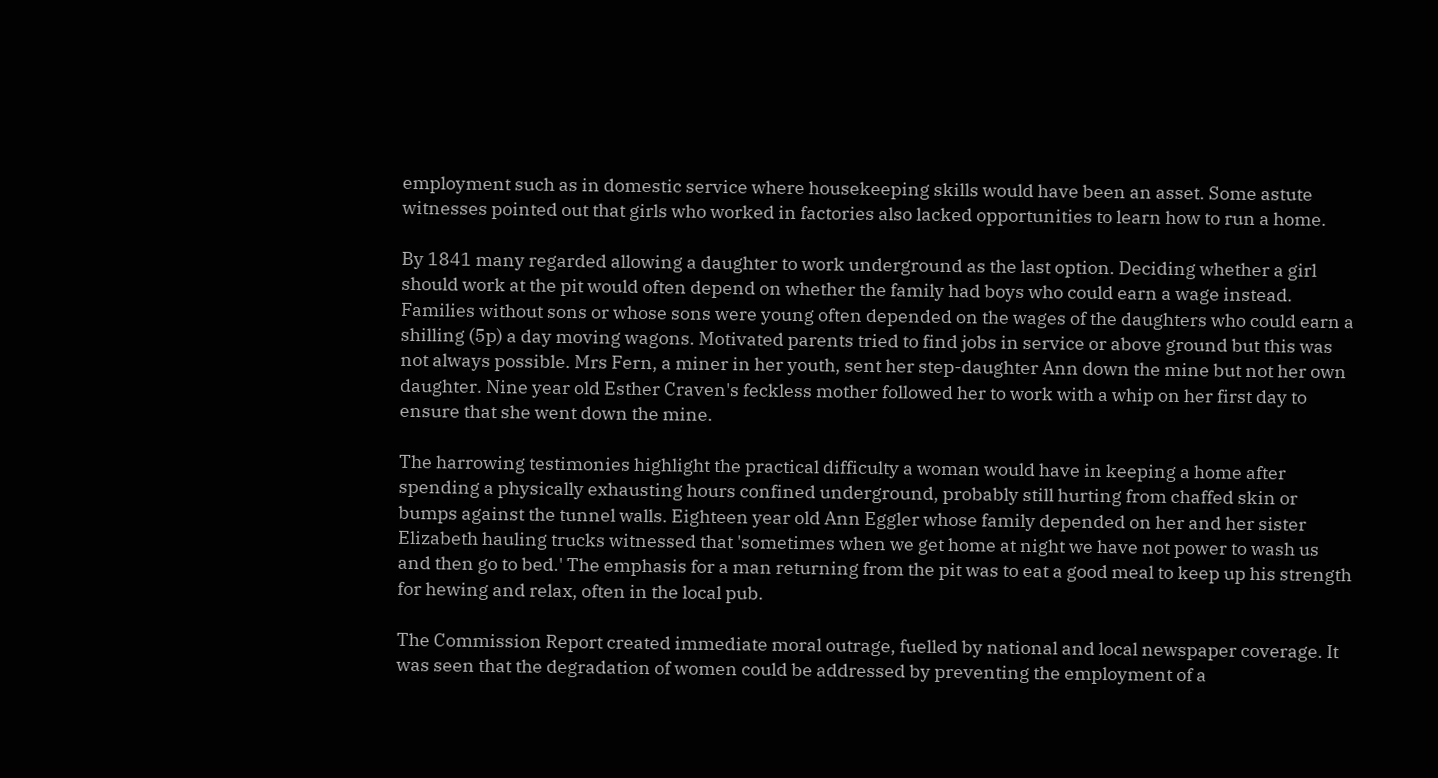employment such as in domestic service where housekeeping skills would have been an asset. Some astute witnesses pointed out that girls who worked in factories also lacked opportunities to learn how to run a home.

By 1841 many regarded allowing a daughter to work underground as the last option. Deciding whether a girl should work at the pit would often depend on whether the family had boys who could earn a wage instead. Families without sons or whose sons were young often depended on the wages of the daughters who could earn a shilling (5p) a day moving wagons. Motivated parents tried to find jobs in service or above ground but this was not always possible. Mrs Fern, a miner in her youth, sent her step-daughter Ann down the mine but not her own daughter. Nine year old Esther Craven's feckless mother followed her to work with a whip on her first day to ensure that she went down the mine.

The harrowing testimonies highlight the practical difficulty a woman would have in keeping a home after spending a physically exhausting hours confined underground, probably still hurting from chaffed skin or bumps against the tunnel walls. Eighteen year old Ann Eggler whose family depended on her and her sister Elizabeth hauling trucks witnessed that 'sometimes when we get home at night we have not power to wash us and then go to bed.' The emphasis for a man returning from the pit was to eat a good meal to keep up his strength for hewing and relax, often in the local pub.

The Commission Report created immediate moral outrage, fuelled by national and local newspaper coverage. It was seen that the degradation of women could be addressed by preventing the employment of a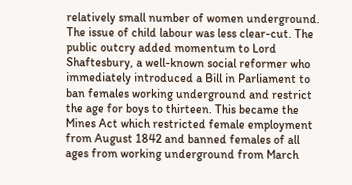relatively small number of women underground. The issue of child labour was less clear-cut. The public outcry added momentum to Lord Shaftesbury, a well-known social reformer who immediately introduced a Bill in Parliament to ban females working underground and restrict the age for boys to thirteen. This became the Mines Act which restricted female employment from August 1842 and banned females of all ages from working underground from March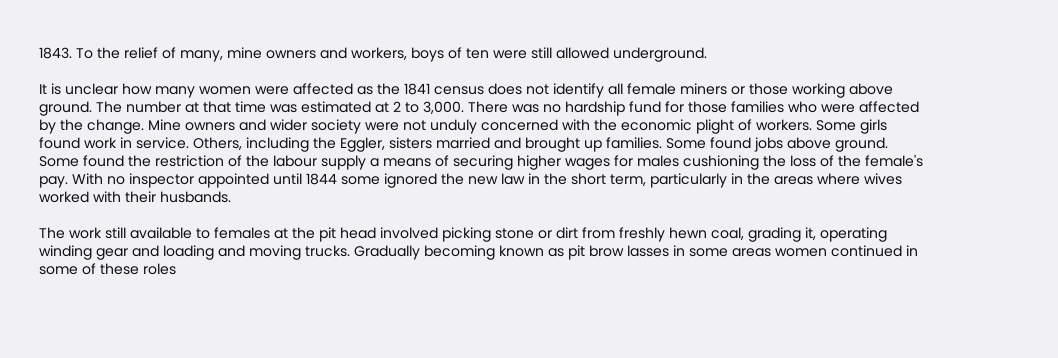1843. To the relief of many, mine owners and workers, boys of ten were still allowed underground.

It is unclear how many women were affected as the 1841 census does not identify all female miners or those working above ground. The number at that time was estimated at 2 to 3,000. There was no hardship fund for those families who were affected by the change. Mine owners and wider society were not unduly concerned with the economic plight of workers. Some girls found work in service. Others, including the Eggler, sisters married and brought up families. Some found jobs above ground. Some found the restriction of the labour supply a means of securing higher wages for males cushioning the loss of the female's pay. With no inspector appointed until 1844 some ignored the new law in the short term, particularly in the areas where wives worked with their husbands.

The work still available to females at the pit head involved picking stone or dirt from freshly hewn coal, grading it, operating winding gear and loading and moving trucks. Gradually becoming known as pit brow lasses in some areas women continued in some of these roles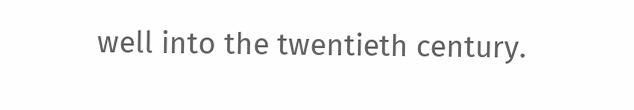well into the twentieth century.